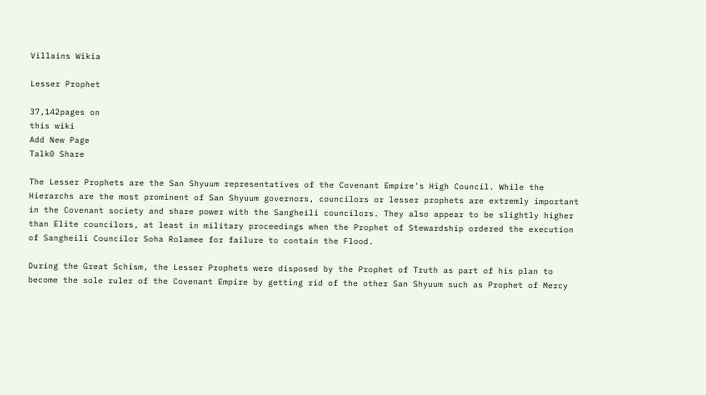Villains Wikia

Lesser Prophet

37,142pages on
this wiki
Add New Page
Talk0 Share

The Lesser Prophets are the San Shyuum representatives of the Covenant Empire's High Council. While the Hierarchs are the most prominent of San Shyuum governors, councilors or lesser prophets are extremly important in the Covenant society and share power with the Sangheili councilors. They also appear to be slightly higher than Elite councilors, at least in military proceedings when the Prophet of Stewardship ordered the execution of Sangheili Councilor Soha Rolamee for failure to contain the Flood.

During the Great Schism, the Lesser Prophets were disposed by the Prophet of Truth as part of his plan to become the sole ruler of the Covenant Empire by getting rid of the other San Shyuum such as Prophet of Mercy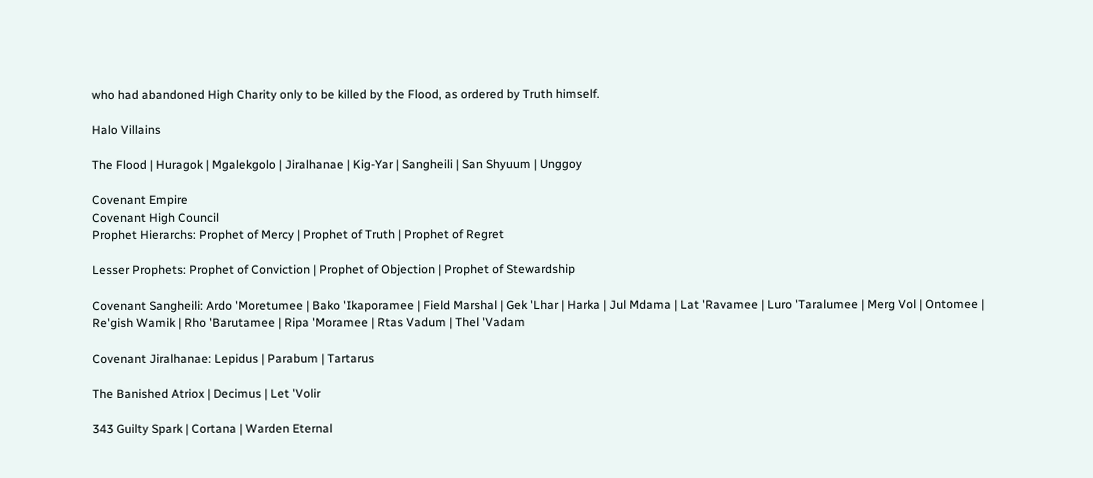who had abandoned High Charity only to be killed by the Flood, as ordered by Truth himself.

Halo Villains

The Flood | Huragok | Mgalekgolo | Jiralhanae | Kig-Yar | Sangheili | San Shyuum | Unggoy

Covenant Empire
Covenant High Council
Prophet Hierarchs: Prophet of Mercy | Prophet of Truth | Prophet of Regret

Lesser Prophets: Prophet of Conviction | Prophet of Objection | Prophet of Stewardship

Covenant Sangheili: Ardo 'Moretumee | Bako 'Ikaporamee | Field Marshal | Gek 'Lhar | Harka | Jul Mdama | Lat 'Ravamee | Luro 'Taralumee | Merg Vol | Ontomee | Re'gish Wamik | Rho 'Barutamee | Ripa 'Moramee | Rtas Vadum | Thel 'Vadam

Covenant Jiralhanae: Lepidus | Parabum | Tartarus

The Banished Atriox | Decimus | Let 'Volir

343 Guilty Spark | Cortana | Warden Eternal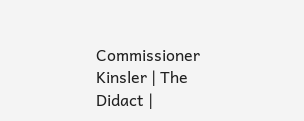Commissioner Kinsler | The Didact |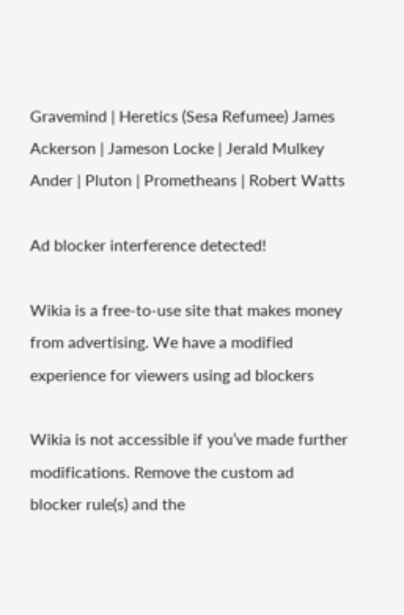Gravemind | Heretics (Sesa Refumee) James Ackerson | Jameson Locke | Jerald Mulkey Ander | Pluton | Prometheans | Robert Watts

Ad blocker interference detected!

Wikia is a free-to-use site that makes money from advertising. We have a modified experience for viewers using ad blockers

Wikia is not accessible if you’ve made further modifications. Remove the custom ad blocker rule(s) and the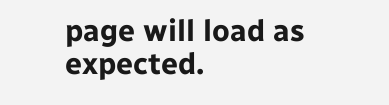page will load as expected.